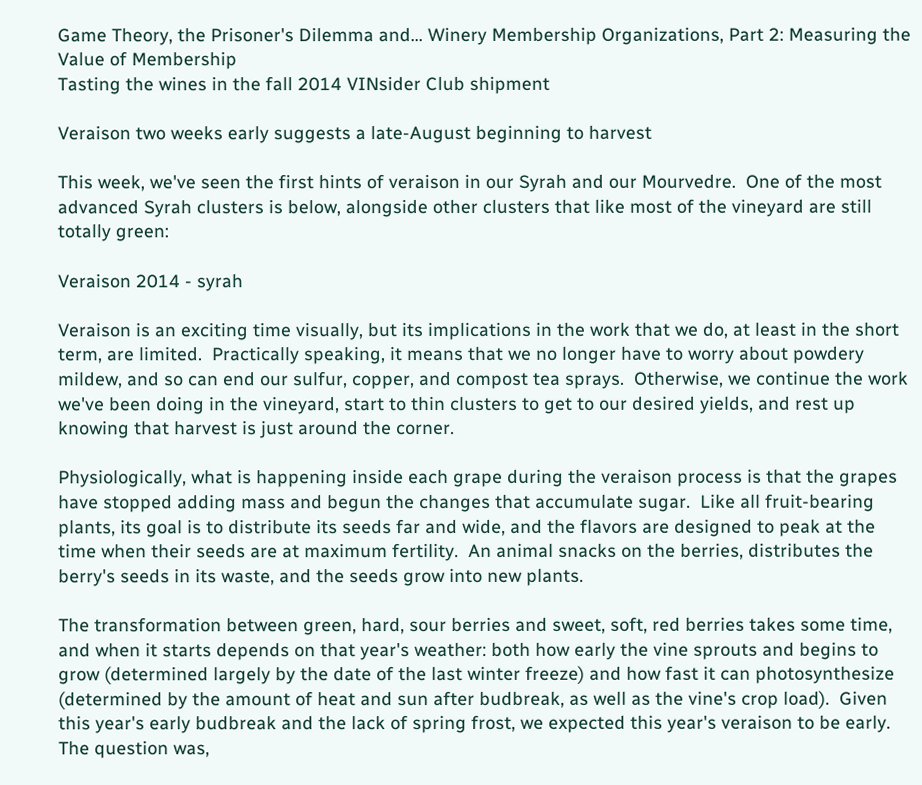Game Theory, the Prisoner's Dilemma and... Winery Membership Organizations, Part 2: Measuring the Value of Membership
Tasting the wines in the fall 2014 VINsider Club shipment

Veraison two weeks early suggests a late-August beginning to harvest

This week, we've seen the first hints of veraison in our Syrah and our Mourvedre.  One of the most advanced Syrah clusters is below, alongside other clusters that like most of the vineyard are still totally green:

Veraison 2014 - syrah

Veraison is an exciting time visually, but its implications in the work that we do, at least in the short term, are limited.  Practically speaking, it means that we no longer have to worry about powdery mildew, and so can end our sulfur, copper, and compost tea sprays.  Otherwise, we continue the work we've been doing in the vineyard, start to thin clusters to get to our desired yields, and rest up knowing that harvest is just around the corner.

Physiologically, what is happening inside each grape during the veraison process is that the grapes have stopped adding mass and begun the changes that accumulate sugar.  Like all fruit-bearing plants, its goal is to distribute its seeds far and wide, and the flavors are designed to peak at the time when their seeds are at maximum fertility.  An animal snacks on the berries, distributes the berry's seeds in its waste, and the seeds grow into new plants.

The transformation between green, hard, sour berries and sweet, soft, red berries takes some time, and when it starts depends on that year's weather: both how early the vine sprouts and begins to grow (determined largely by the date of the last winter freeze) and how fast it can photosynthesize (determined by the amount of heat and sun after budbreak, as well as the vine's crop load).  Given this year's early budbreak and the lack of spring frost, we expected this year's veraison to be early.  The question was,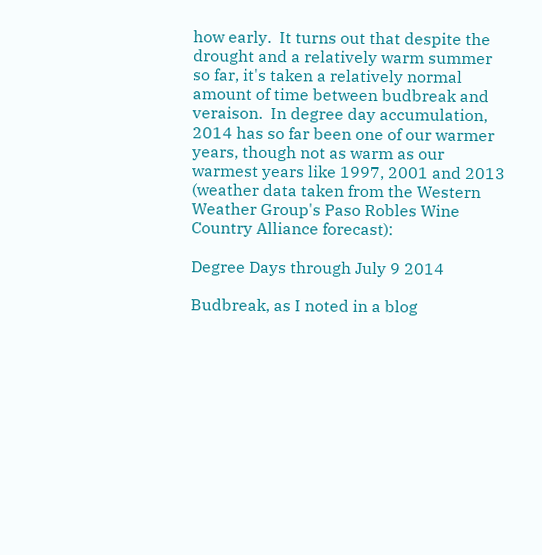how early.  It turns out that despite the drought and a relatively warm summer so far, it's taken a relatively normal amount of time between budbreak and veraison.  In degree day accumulation, 2014 has so far been one of our warmer years, though not as warm as our warmest years like 1997, 2001 and 2013 (weather data taken from the Western Weather Group's Paso Robles Wine Country Alliance forecast):

Degree Days through July 9 2014

Budbreak, as I noted in a blog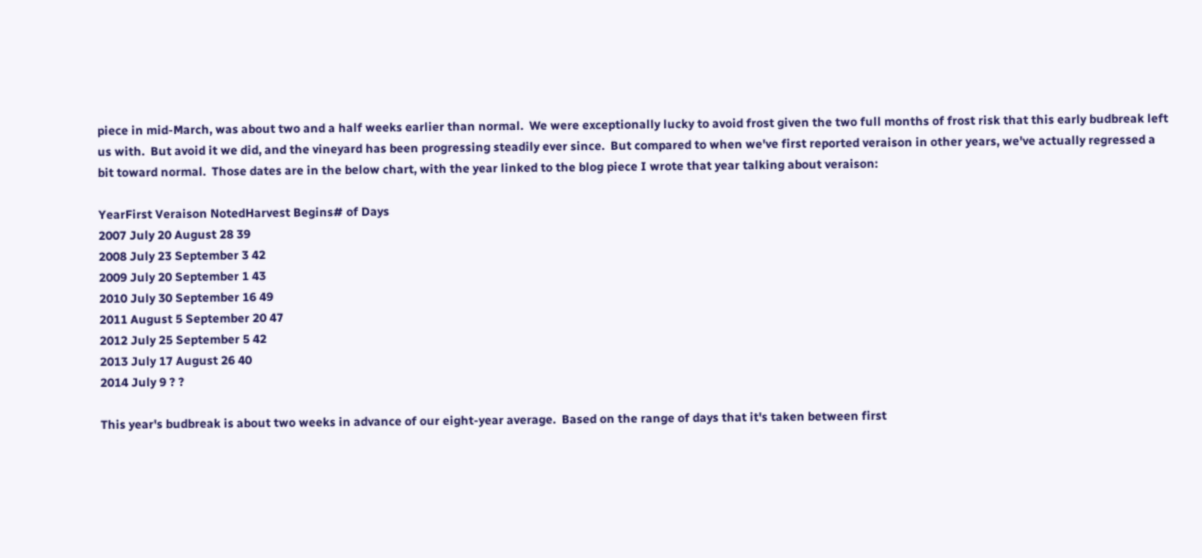piece in mid-March, was about two and a half weeks earlier than normal.  We were exceptionally lucky to avoid frost given the two full months of frost risk that this early budbreak left us with.  But avoid it we did, and the vineyard has been progressing steadily ever since.  But compared to when we've first reported veraison in other years, we've actually regressed a bit toward normal.  Those dates are in the below chart, with the year linked to the blog piece I wrote that year talking about veraison:

YearFirst Veraison NotedHarvest Begins# of Days
2007 July 20 August 28 39
2008 July 23 September 3 42
2009 July 20 September 1 43
2010 July 30 September 16 49
2011 August 5 September 20 47
2012 July 25 September 5 42
2013 July 17 August 26 40
2014 July 9 ? ?

This year's budbreak is about two weeks in advance of our eight-year average.  Based on the range of days that it's taken between first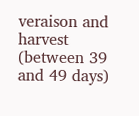veraison and harvest (between 39 and 49 days)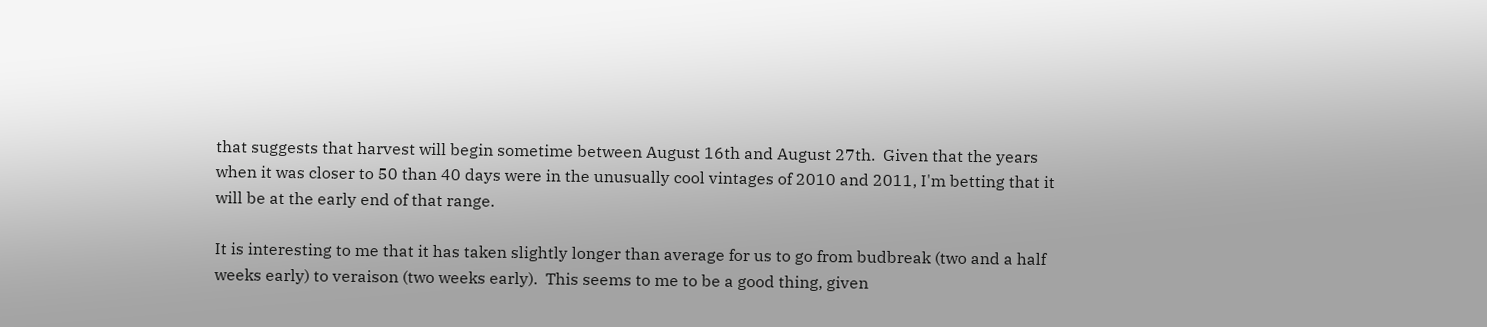that suggests that harvest will begin sometime between August 16th and August 27th.  Given that the years when it was closer to 50 than 40 days were in the unusually cool vintages of 2010 and 2011, I'm betting that it will be at the early end of that range.

It is interesting to me that it has taken slightly longer than average for us to go from budbreak (two and a half weeks early) to veraison (two weeks early).  This seems to me to be a good thing, given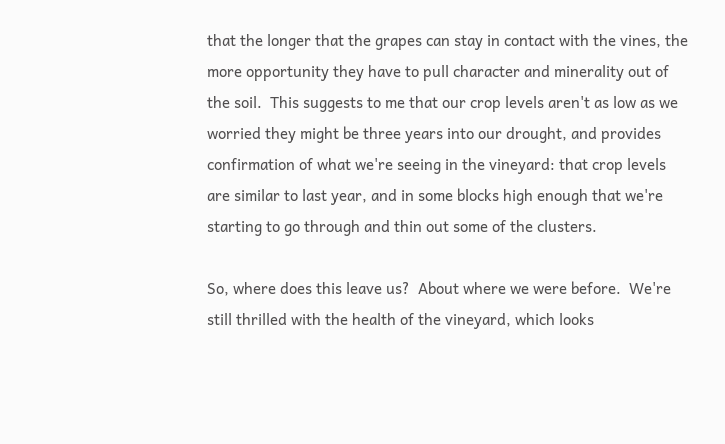that the longer that the grapes can stay in contact with the vines, the more opportunity they have to pull character and minerality out of the soil.  This suggests to me that our crop levels aren't as low as we worried they might be three years into our drought, and provides confirmation of what we're seeing in the vineyard: that crop levels are similar to last year, and in some blocks high enough that we're starting to go through and thin out some of the clusters.

So, where does this leave us?  About where we were before.  We're still thrilled with the health of the vineyard, which looks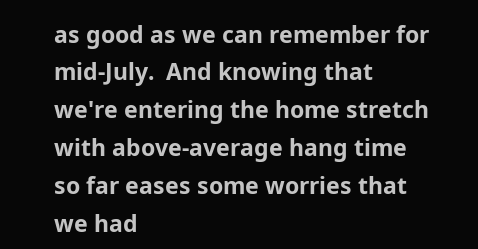as good as we can remember for mid-July.  And knowing that we're entering the home stretch with above-average hang time so far eases some worries that we had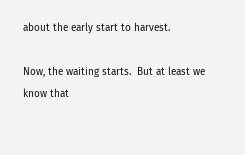about the early start to harvest.

Now, the waiting starts.  But at least we know that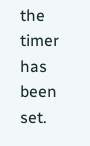the timer has been set.